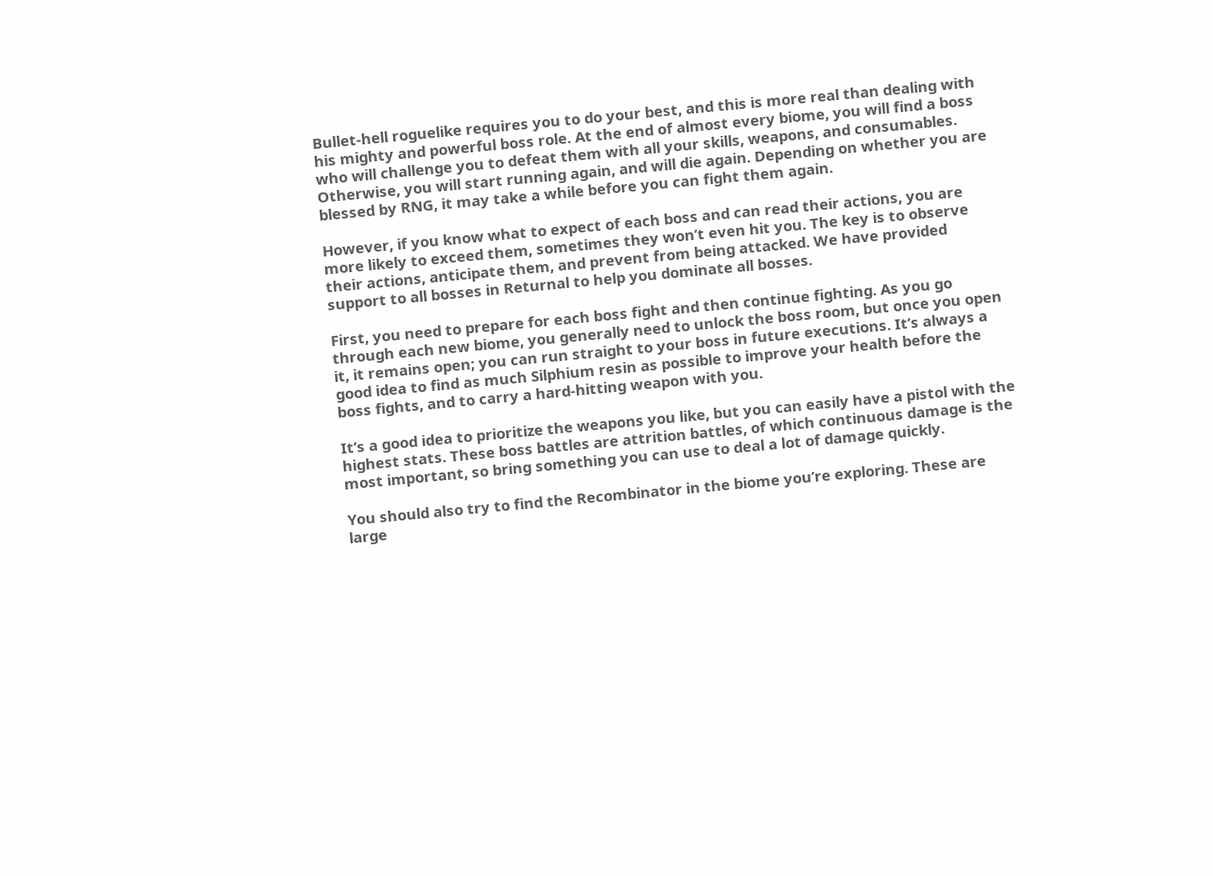Bullet-hell roguelike requires you to do your best, and this is more real than dealing with his mighty and powerful boss role. At the end of almost every biome, you will find a boss who will challenge you to defeat them with all your skills, weapons, and consumables. Otherwise, you will start running again, and will die again. Depending on whether you are blessed by RNG, it may take a while before you can fight them again.

However, if you know what to expect of each boss and can read their actions, you are more likely to exceed them, sometimes they won’t even hit you. The key is to observe their actions, anticipate them, and prevent from being attacked. We have provided support to all bosses in Returnal to help you dominate all bosses.

First, you need to prepare for each boss fight and then continue fighting. As you go through each new biome, you generally need to unlock the boss room, but once you open it, it remains open; you can run straight to your boss in future executions. It’s always a good idea to find as much Silphium resin as possible to improve your health before the boss fights, and to carry a hard-hitting weapon with you.

It’s a good idea to prioritize the weapons you like, but you can easily have a pistol with the highest stats. These boss battles are attrition battles, of which continuous damage is the most important, so bring something you can use to deal a lot of damage quickly.

You should also try to find the Recombinator in the biome you’re exploring. These are large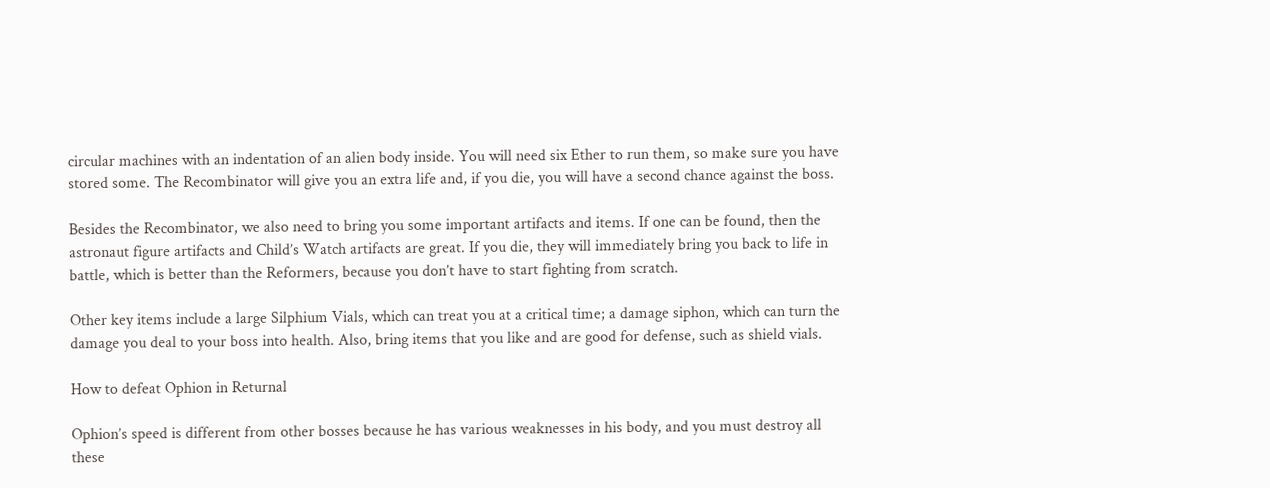circular machines with an indentation of an alien body inside. You will need six Ether to run them, so make sure you have stored some. The Recombinator will give you an extra life and, if you die, you will have a second chance against the boss.

Besides the Recombinator, we also need to bring you some important artifacts and items. If one can be found, then the astronaut figure artifacts and Child’s Watch artifacts are great. If you die, they will immediately bring you back to life in battle, which is better than the Reformers, because you don’t have to start fighting from scratch.

Other key items include a large Silphium Vials, which can treat you at a critical time; a damage siphon, which can turn the damage you deal to your boss into health. Also, bring items that you like and are good for defense, such as shield vials.

How to defeat Ophion in Returnal

Ophion’s speed is different from other bosses because he has various weaknesses in his body, and you must destroy all these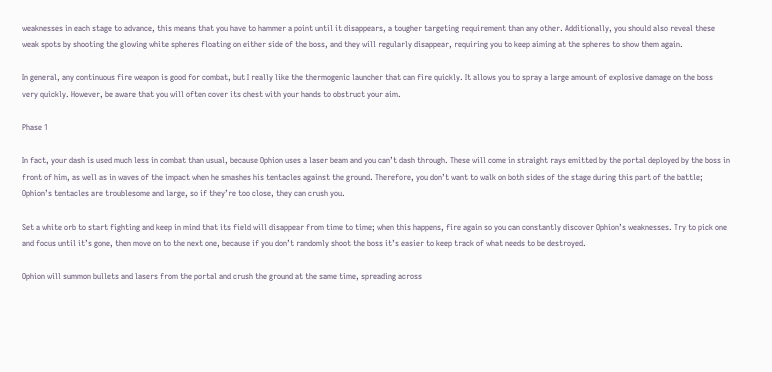weaknesses in each stage to advance, this means that you have to hammer a point until it disappears, a tougher targeting requirement than any other. Additionally, you should also reveal these weak spots by shooting the glowing white spheres floating on either side of the boss, and they will regularly disappear, requiring you to keep aiming at the spheres to show them again.

In general, any continuous fire weapon is good for combat, but I really like the thermogenic launcher that can fire quickly. It allows you to spray a large amount of explosive damage on the boss very quickly. However, be aware that you will often cover its chest with your hands to obstruct your aim.

Phase 1

In fact, your dash is used much less in combat than usual, because Ophion uses a laser beam and you can’t dash through. These will come in straight rays emitted by the portal deployed by the boss in front of him, as well as in waves of the impact when he smashes his tentacles against the ground. Therefore, you don’t want to walk on both sides of the stage during this part of the battle; Ophion’s tentacles are troublesome and large, so if they’re too close, they can crush you.

Set a white orb to start fighting and keep in mind that its field will disappear from time to time; when this happens, fire again so you can constantly discover Ophion’s weaknesses. Try to pick one and focus until it’s gone, then move on to the next one, because if you don’t randomly shoot the boss it’s easier to keep track of what needs to be destroyed.

Ophion will summon bullets and lasers from the portal and crush the ground at the same time, spreading across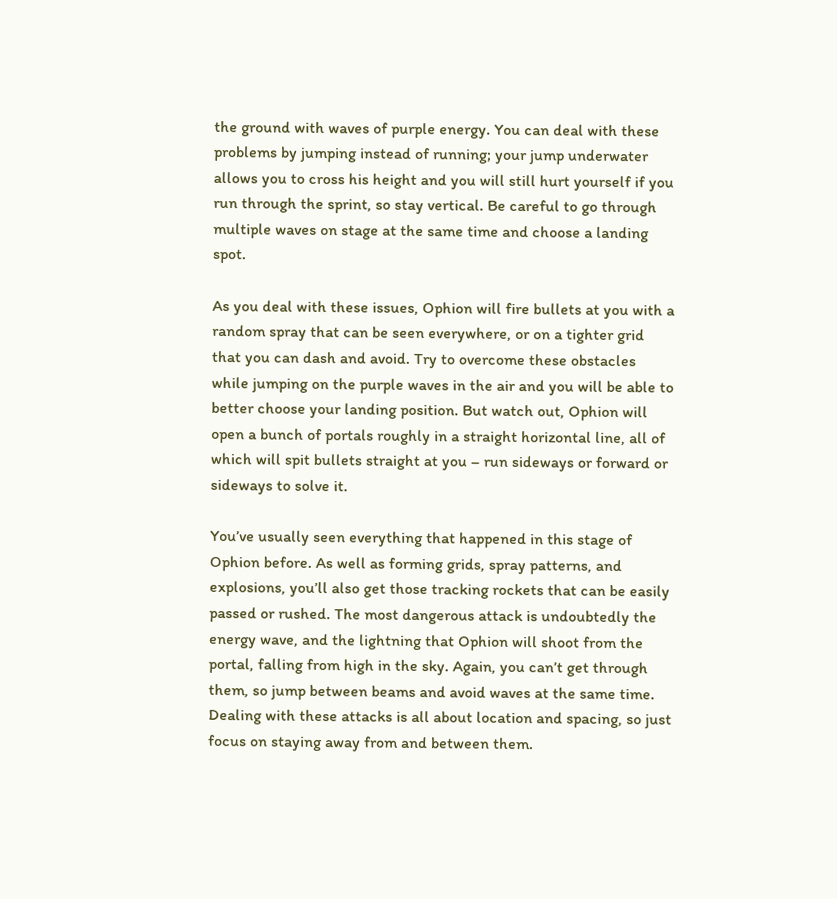the ground with waves of purple energy. You can deal with these problems by jumping instead of running; your jump underwater allows you to cross his height and you will still hurt yourself if you run through the sprint, so stay vertical. Be careful to go through multiple waves on stage at the same time and choose a landing spot.

As you deal with these issues, Ophion will fire bullets at you with a random spray that can be seen everywhere, or on a tighter grid that you can dash and avoid. Try to overcome these obstacles while jumping on the purple waves in the air and you will be able to better choose your landing position. But watch out, Ophion will open a bunch of portals roughly in a straight horizontal line, all of which will spit bullets straight at you – run sideways or forward or sideways to solve it.

You’ve usually seen everything that happened in this stage of Ophion before. As well as forming grids, spray patterns, and explosions, you’ll also get those tracking rockets that can be easily passed or rushed. The most dangerous attack is undoubtedly the energy wave, and the lightning that Ophion will shoot from the portal, falling from high in the sky. Again, you can’t get through them, so jump between beams and avoid waves at the same time. Dealing with these attacks is all about location and spacing, so just focus on staying away from and between them.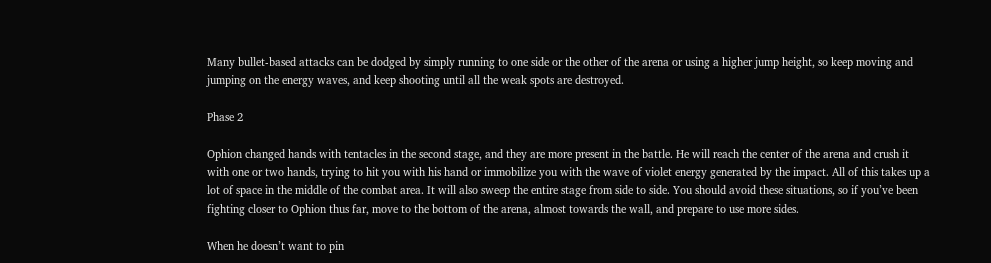Many bullet-based attacks can be dodged by simply running to one side or the other of the arena or using a higher jump height, so keep moving and jumping on the energy waves, and keep shooting until all the weak spots are destroyed.

Phase 2

Ophion changed hands with tentacles in the second stage, and they are more present in the battle. He will reach the center of the arena and crush it with one or two hands, trying to hit you with his hand or immobilize you with the wave of violet energy generated by the impact. All of this takes up a lot of space in the middle of the combat area. It will also sweep the entire stage from side to side. You should avoid these situations, so if you’ve been fighting closer to Ophion thus far, move to the bottom of the arena, almost towards the wall, and prepare to use more sides.

When he doesn’t want to pin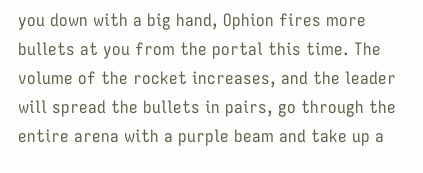you down with a big hand, Ophion fires more bullets at you from the portal this time. The volume of the rocket increases, and the leader will spread the bullets in pairs, go through the entire arena with a purple beam and take up a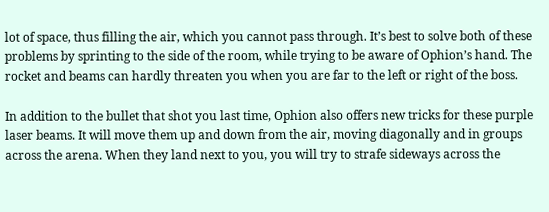lot of space, thus filling the air, which you cannot pass through. It’s best to solve both of these problems by sprinting to the side of the room, while trying to be aware of Ophion’s hand. The rocket and beams can hardly threaten you when you are far to the left or right of the boss.

In addition to the bullet that shot you last time, Ophion also offers new tricks for these purple laser beams. It will move them up and down from the air, moving diagonally and in groups across the arena. When they land next to you, you will try to strafe sideways across the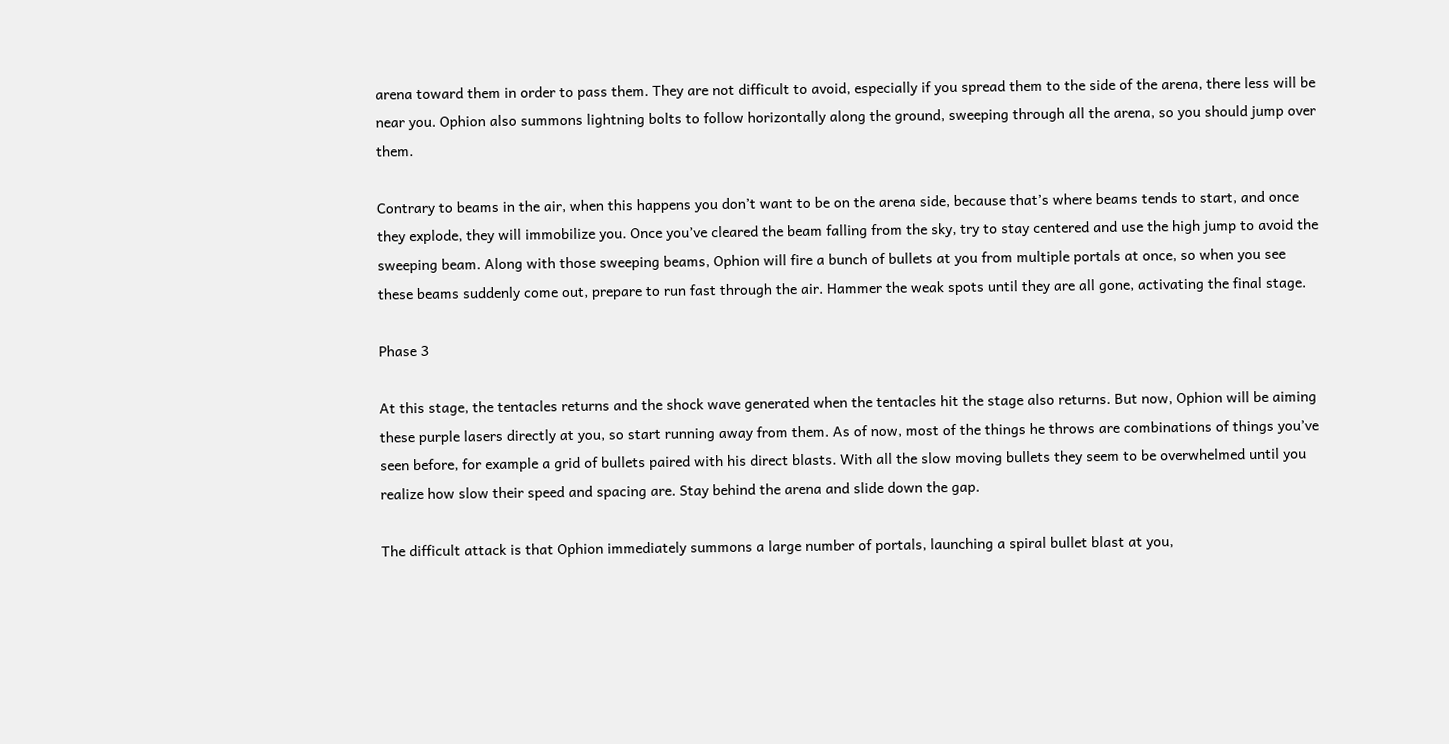arena toward them in order to pass them. They are not difficult to avoid, especially if you spread them to the side of the arena, there less will be near you. Ophion also summons lightning bolts to follow horizontally along the ground, sweeping through all the arena, so you should jump over them.

Contrary to beams in the air, when this happens you don’t want to be on the arena side, because that’s where beams tends to start, and once they explode, they will immobilize you. Once you’ve cleared the beam falling from the sky, try to stay centered and use the high jump to avoid the sweeping beam. Along with those sweeping beams, Ophion will fire a bunch of bullets at you from multiple portals at once, so when you see these beams suddenly come out, prepare to run fast through the air. Hammer the weak spots until they are all gone, activating the final stage.

Phase 3

At this stage, the tentacles returns and the shock wave generated when the tentacles hit the stage also returns. But now, Ophion will be aiming these purple lasers directly at you, so start running away from them. As of now, most of the things he throws are combinations of things you’ve seen before, for example a grid of bullets paired with his direct blasts. With all the slow moving bullets they seem to be overwhelmed until you realize how slow their speed and spacing are. Stay behind the arena and slide down the gap.

The difficult attack is that Ophion immediately summons a large number of portals, launching a spiral bullet blast at you,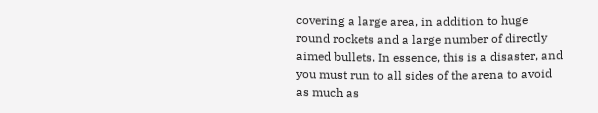covering a large area, in addition to huge round rockets and a large number of directly aimed bullets. In essence, this is a disaster, and you must run to all sides of the arena to avoid as much as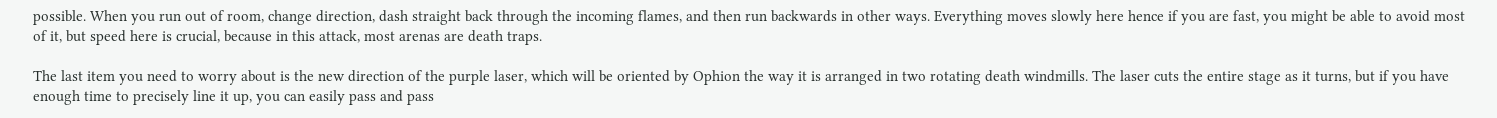possible. When you run out of room, change direction, dash straight back through the incoming flames, and then run backwards in other ways. Everything moves slowly here hence if you are fast, you might be able to avoid most of it, but speed here is crucial, because in this attack, most arenas are death traps.

The last item you need to worry about is the new direction of the purple laser, which will be oriented by Ophion the way it is arranged in two rotating death windmills. The laser cuts the entire stage as it turns, but if you have enough time to precisely line it up, you can easily pass and pass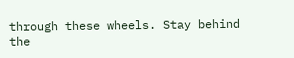through these wheels. Stay behind the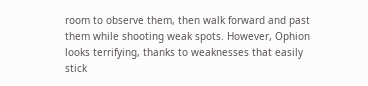room to observe them, then walk forward and past them while shooting weak spots. However, Ophion looks terrifying, thanks to weaknesses that easily stick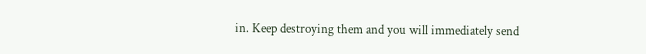in. Keep destroying them and you will immediately send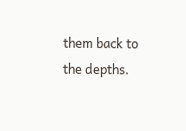them back to the depths.